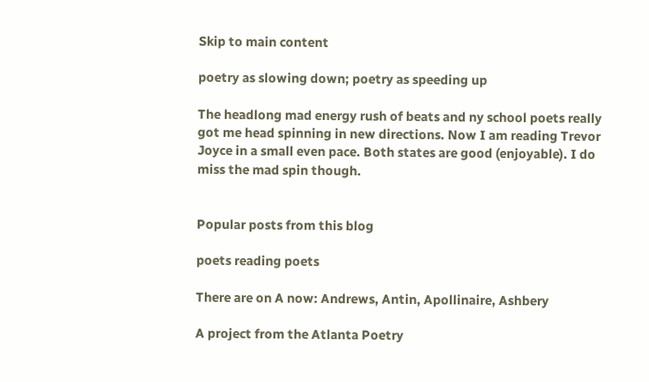Skip to main content

poetry as slowing down; poetry as speeding up

The headlong mad energy rush of beats and ny school poets really got me head spinning in new directions. Now I am reading Trevor Joyce in a small even pace. Both states are good (enjoyable). I do miss the mad spin though.


Popular posts from this blog

poets reading poets

There are on A now: Andrews, Antin, Apollinaire, Ashbery

A project from the Atlanta Poetry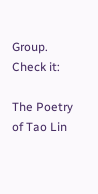Group. Check it:

The Poetry of Tao Lin